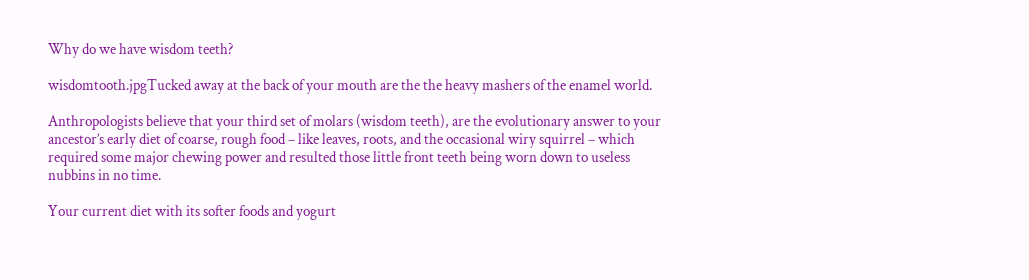Why do we have wisdom teeth?

wisdomtooth.jpgTucked away at the back of your mouth are the the heavy mashers of the enamel world.

Anthropologists believe that your third set of molars (wisdom teeth), are the evolutionary answer to your ancestor’s early diet of coarse, rough food – like leaves, roots, and the occasional wiry squirrel – which required some major chewing power and resulted those little front teeth being worn down to useless nubbins in no time.

Your current diet with its softer foods and yogurt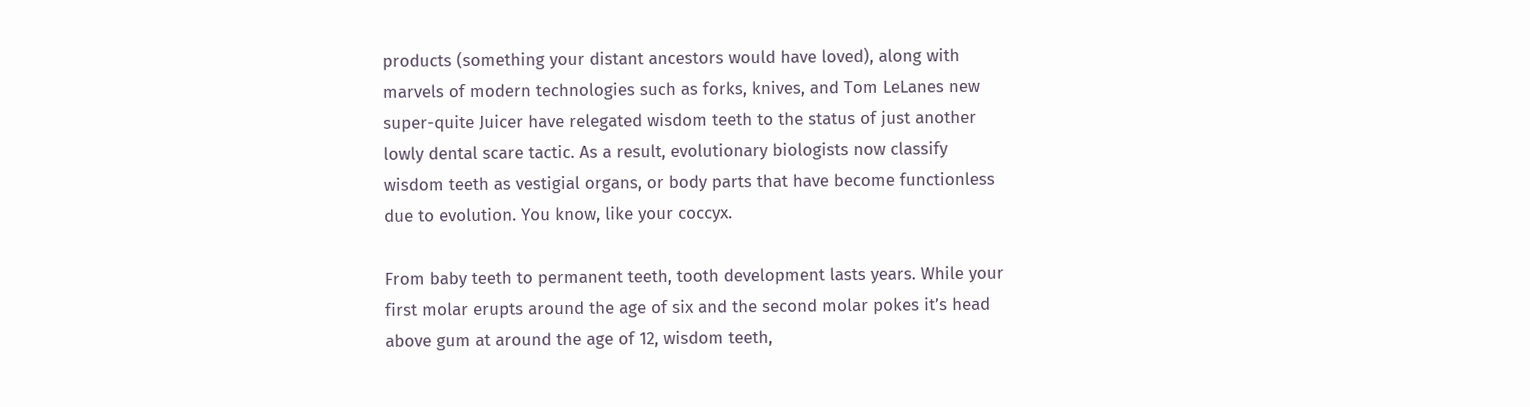products (something your distant ancestors would have loved), along with marvels of modern technologies such as forks, knives, and Tom LeLanes new super-quite Juicer have relegated wisdom teeth to the status of just another lowly dental scare tactic. As a result, evolutionary biologists now classify wisdom teeth as vestigial organs, or body parts that have become functionless due to evolution. You know, like your coccyx.

From baby teeth to permanent teeth, tooth development lasts years. While your first molar erupts around the age of six and the second molar pokes it’s head above gum at around the age of 12, wisdom teeth,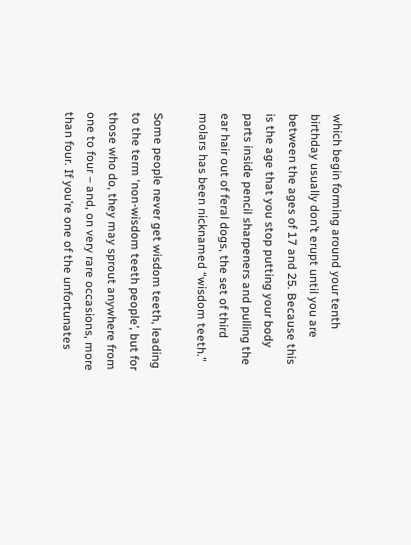which begin forming around your tenth birthday usually don’t erupt until you are between the ages of 17 and 25. Because this is the age that you stop putting your body parts inside pencil sharpeners and pulling the ear hair out of feral dogs, the set of third molars has been nicknamed “wisdom teeth.”

Some people never get wisdom teeth, leading to the term ‘non-wisdom teeth people’, but for those who do, they may sprout anywhere from one to four – and, on very rare occasions, more than four. If you’re one of the unfortunates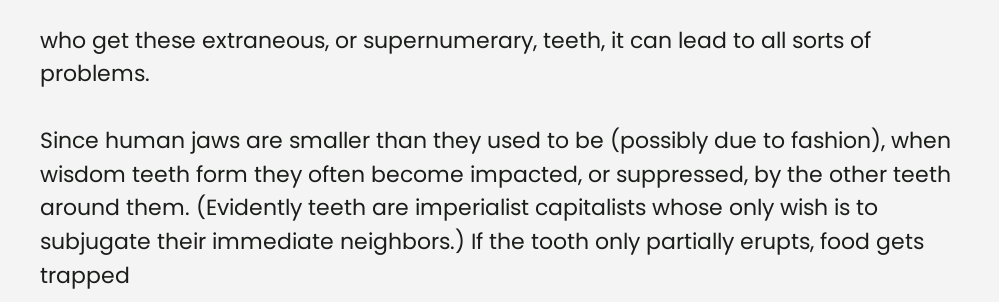who get these extraneous, or supernumerary, teeth, it can lead to all sorts of problems.

Since human jaws are smaller than they used to be (possibly due to fashion), when wisdom teeth form they often become impacted, or suppressed, by the other teeth around them. (Evidently teeth are imperialist capitalists whose only wish is to subjugate their immediate neighbors.) If the tooth only partially erupts, food gets trapped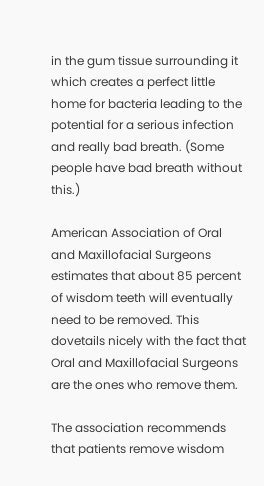in the gum tissue surrounding it which creates a perfect little home for bacteria leading to the potential for a serious infection and really bad breath. (Some people have bad breath without this.)

American Association of Oral and Maxillofacial Surgeons estimates that about 85 percent of wisdom teeth will eventually need to be removed. This dovetails nicely with the fact that Oral and Maxillofacial Surgeons are the ones who remove them.

The association recommends that patients remove wisdom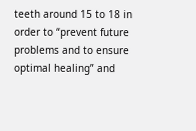teeth around 15 to 18 in order to “prevent future problems and to ensure optimal healing” and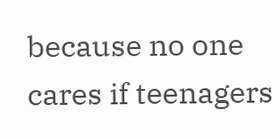because no one cares if teenagers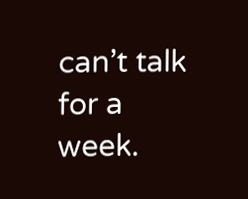can’t talk for a week.